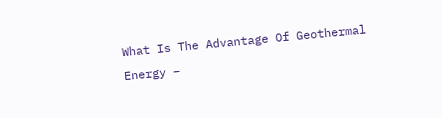What Is The Advantage Of Geothermal Energy –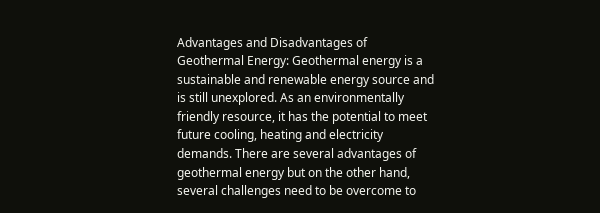Advantages and Disadvantages of Geothermal Energy: Geothermal energy is a sustainable and renewable energy source and is still unexplored. As an environmentally friendly resource, it has the potential to meet future cooling, heating and electricity demands. There are several advantages of geothermal energy but on the other hand, several challenges need to be overcome to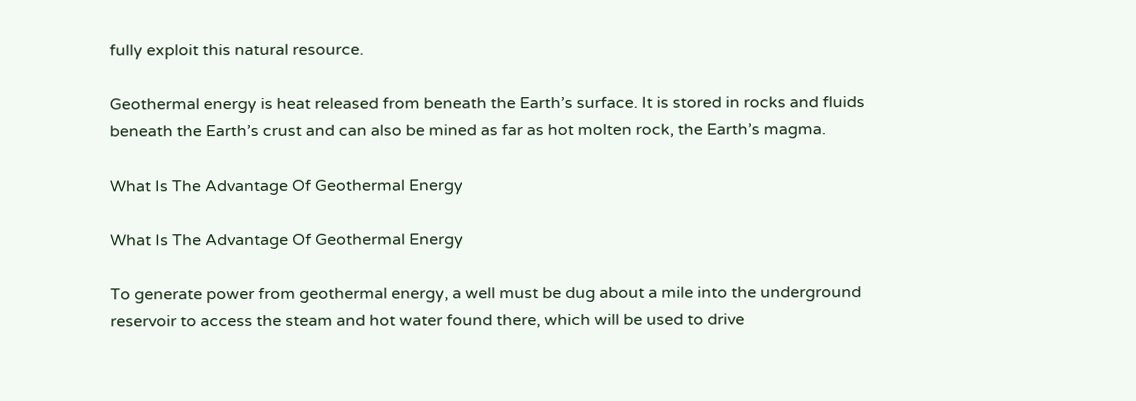fully exploit this natural resource.

Geothermal energy is heat released from beneath the Earth’s surface. It is stored in rocks and fluids beneath the Earth’s crust and can also be mined as far as hot molten rock, the Earth’s magma.

What Is The Advantage Of Geothermal Energy

What Is The Advantage Of Geothermal Energy

To generate power from geothermal energy, a well must be dug about a mile into the underground reservoir to access the steam and hot water found there, which will be used to drive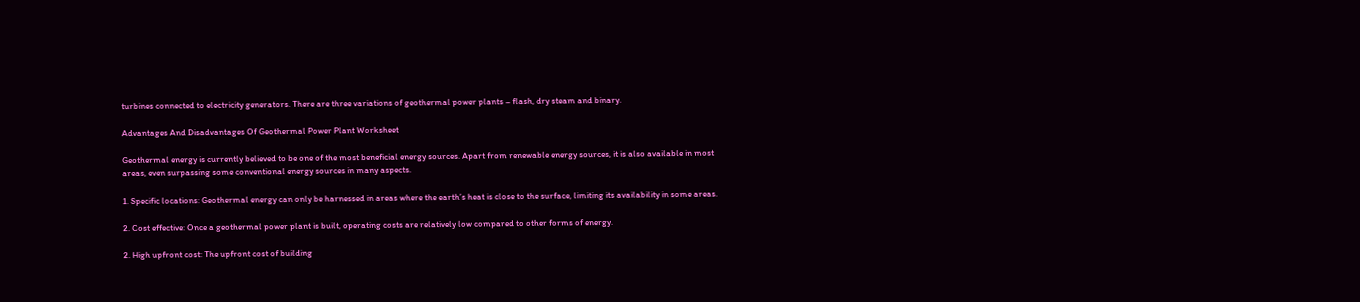turbines connected to electricity generators. There are three variations of geothermal power plants – flash, dry steam and binary.

Advantages And Disadvantages Of Geothermal Power Plant Worksheet

Geothermal energy is currently believed to be one of the most beneficial energy sources. Apart from renewable energy sources, it is also available in most areas, even surpassing some conventional energy sources in many aspects.

1. Specific locations: Geothermal energy can only be harnessed in areas where the earth’s heat is close to the surface, limiting its availability in some areas.

2. Cost effective: Once a geothermal power plant is built, operating costs are relatively low compared to other forms of energy.

2. High upfront cost: The upfront cost of building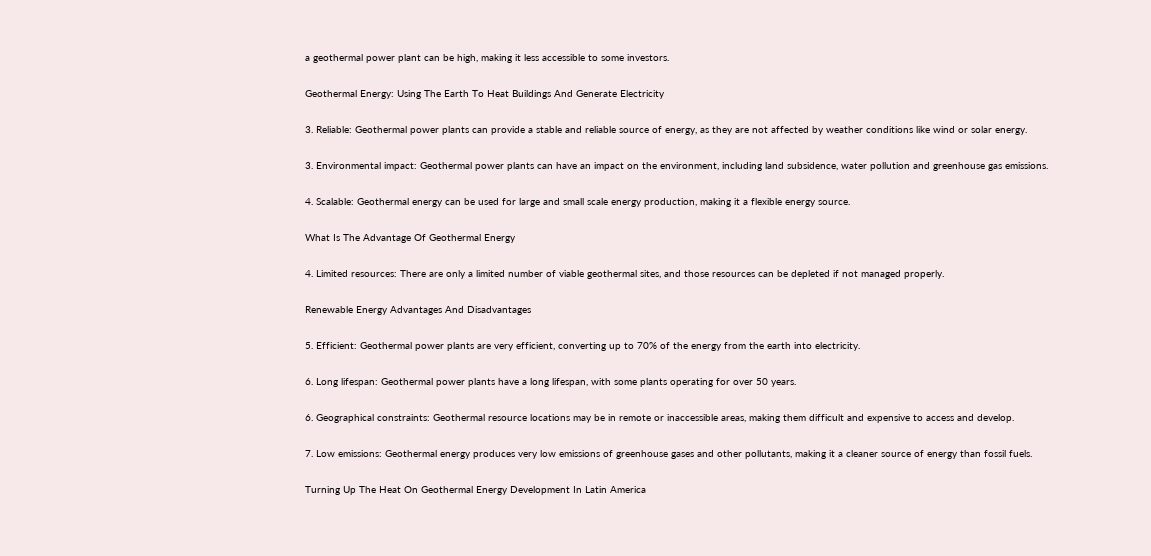a geothermal power plant can be high, making it less accessible to some investors.

Geothermal Energy: Using The Earth To Heat Buildings And Generate Electricity

3. Reliable: Geothermal power plants can provide a stable and reliable source of energy, as they are not affected by weather conditions like wind or solar energy.

3. Environmental impact: Geothermal power plants can have an impact on the environment, including land subsidence, water pollution and greenhouse gas emissions.

4. Scalable: Geothermal energy can be used for large and small scale energy production, making it a flexible energy source.

What Is The Advantage Of Geothermal Energy

4. Limited resources: There are only a limited number of viable geothermal sites, and those resources can be depleted if not managed properly.

Renewable Energy Advantages And Disadvantages

5. Efficient: Geothermal power plants are very efficient, converting up to 70% of the energy from the earth into electricity.

6. Long lifespan: Geothermal power plants have a long lifespan, with some plants operating for over 50 years.

6. Geographical constraints: Geothermal resource locations may be in remote or inaccessible areas, making them difficult and expensive to access and develop.

7. Low emissions: Geothermal energy produces very low emissions of greenhouse gases and other pollutants, making it a cleaner source of energy than fossil fuels.

Turning Up The Heat On Geothermal Energy Development In Latin America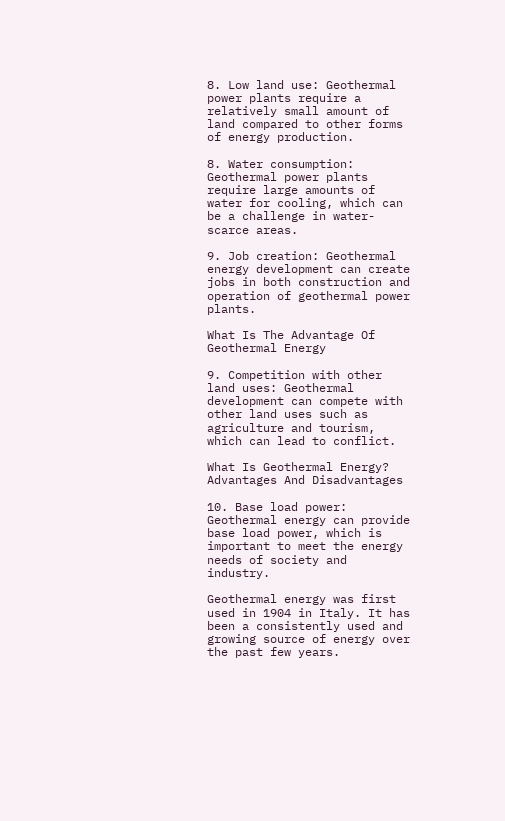8. Low land use: Geothermal power plants require a relatively small amount of land compared to other forms of energy production.

8. Water consumption: Geothermal power plants require large amounts of water for cooling, which can be a challenge in water-scarce areas.

9. Job creation: Geothermal energy development can create jobs in both construction and operation of geothermal power plants.

What Is The Advantage Of Geothermal Energy

9. Competition with other land uses: Geothermal development can compete with other land uses such as agriculture and tourism, which can lead to conflict.

What Is Geothermal Energy? Advantages And Disadvantages

10. Base load power: Geothermal energy can provide base load power, which is important to meet the energy needs of society and industry.

Geothermal energy was first used in 1904 in Italy. It has been a consistently used and growing source of energy over the past few years.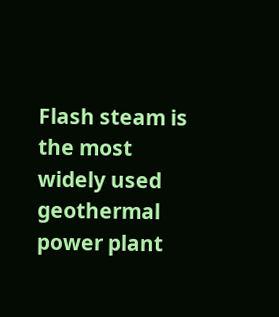Flash steam is the most widely used geothermal power plant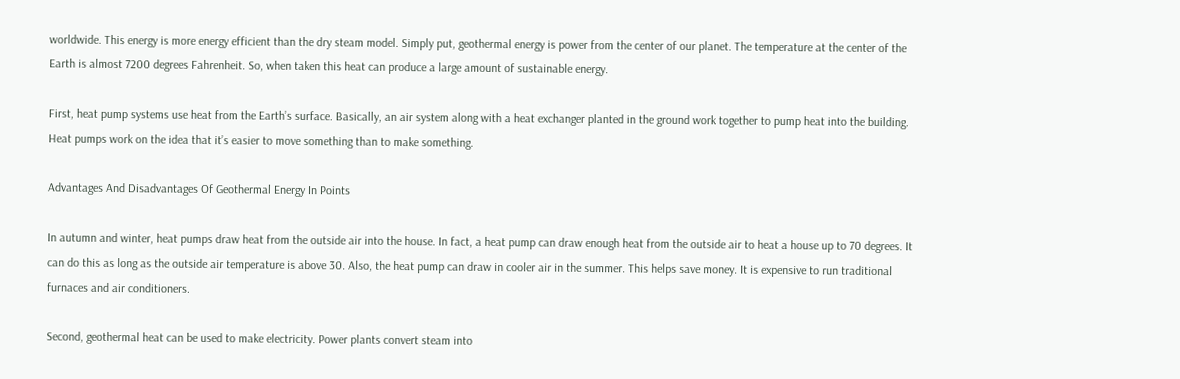worldwide. This energy is more energy efficient than the dry steam model. Simply put, geothermal energy is power from the center of our planet. The temperature at the center of the Earth is almost 7200 degrees Fahrenheit. So, when taken this heat can produce a large amount of sustainable energy.

First, heat pump systems use heat from the Earth’s surface. Basically, an air system along with a heat exchanger planted in the ground work together to pump heat into the building. Heat pumps work on the idea that it’s easier to move something than to make something.

Advantages And Disadvantages Of Geothermal Energy In Points

In autumn and winter, heat pumps draw heat from the outside air into the house. In fact, a heat pump can draw enough heat from the outside air to heat a house up to 70 degrees. It can do this as long as the outside air temperature is above 30. Also, the heat pump can draw in cooler air in the summer. This helps save money. It is expensive to run traditional furnaces and air conditioners.

Second, geothermal heat can be used to make electricity. Power plants convert steam into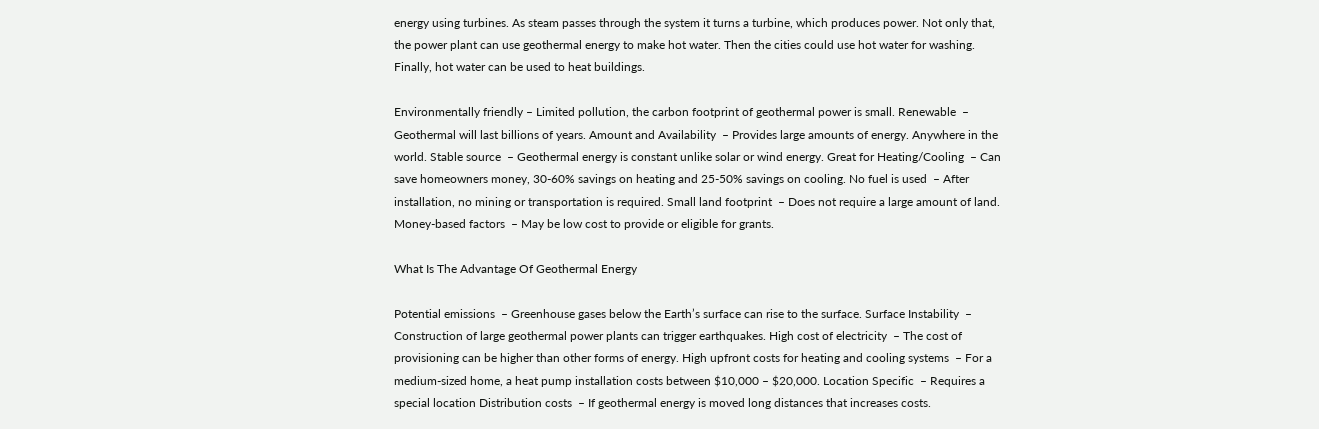energy using turbines. As steam passes through the system it turns a turbine, which produces power. Not only that, the power plant can use geothermal energy to make hot water. Then the cities could use hot water for washing. Finally, hot water can be used to heat buildings.

Environmentally friendly – Limited pollution, the carbon footprint of geothermal power is small. Renewable  – Geothermal will last billions of years. Amount and Availability  – Provides large amounts of energy. Anywhere in the world. Stable source  – Geothermal energy is constant unlike solar or wind energy. Great for Heating/Cooling  – Can save homeowners money, 30-60% savings on heating and 25-50% savings on cooling. No fuel is used  – After installation, no mining or transportation is required. Small land footprint  – Does not require a large amount of land. Money-based factors  – May be low cost to provide or eligible for grants.

What Is The Advantage Of Geothermal Energy

Potential emissions  – Greenhouse gases below the Earth’s surface can rise to the surface. Surface Instability  – Construction of large geothermal power plants can trigger earthquakes. High cost of electricity  – The cost of provisioning can be higher than other forms of energy. High upfront costs for heating and cooling systems  – For a medium-sized home, a heat pump installation costs between $10,000 – $20,000. Location Specific  – Requires a special location Distribution costs  – If geothermal energy is moved long distances that increases costs.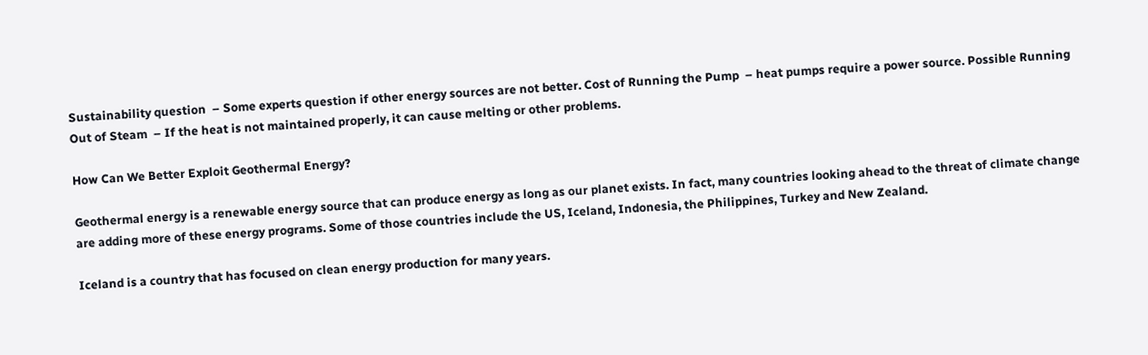Sustainability question  – Some experts question if other energy sources are not better. Cost of Running the Pump  – heat pumps require a power source. Possible Running Out of Steam  – If the heat is not maintained properly, it can cause melting or other problems.

How Can We Better Exploit Geothermal Energy?

Geothermal energy is a renewable energy source that can produce energy as long as our planet exists. In fact, many countries looking ahead to the threat of climate change are adding more of these energy programs. Some of those countries include the US, Iceland, Indonesia, the Philippines, Turkey and New Zealand.

Iceland is a country that has focused on clean energy production for many years.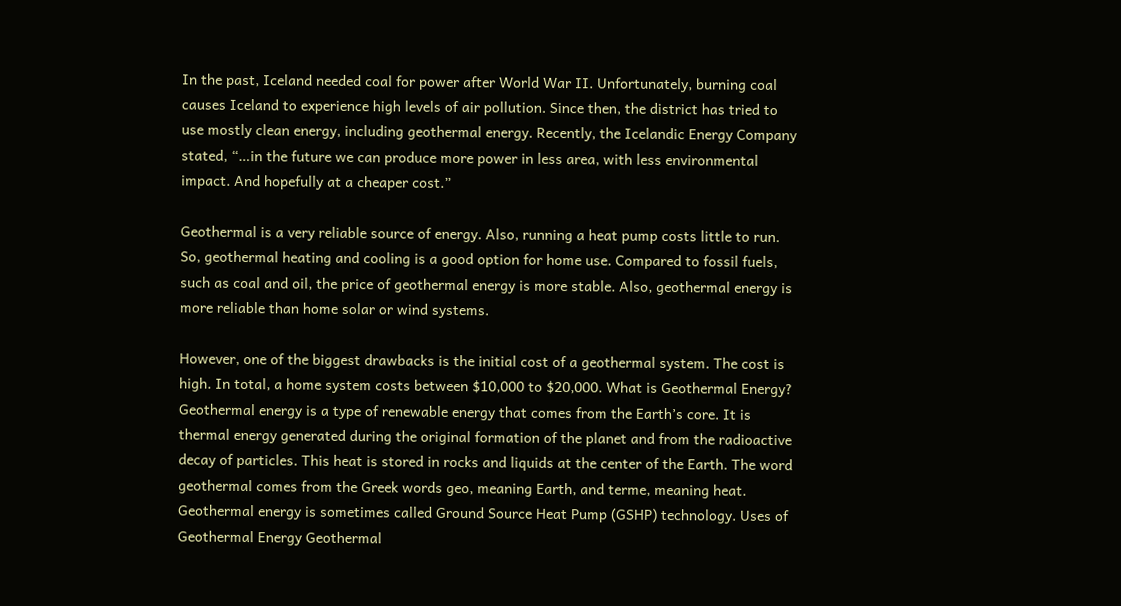In the past, Iceland needed coal for power after World War II. Unfortunately, burning coal causes Iceland to experience high levels of air pollution. Since then, the district has tried to use mostly clean energy, including geothermal energy. Recently, the Icelandic Energy Company stated, “…in the future we can produce more power in less area, with less environmental impact. And hopefully at a cheaper cost.”

Geothermal is a very reliable source of energy. Also, running a heat pump costs little to run. So, geothermal heating and cooling is a good option for home use. Compared to fossil fuels, such as coal and oil, the price of geothermal energy is more stable. Also, geothermal energy is more reliable than home solar or wind systems.

However, one of the biggest drawbacks is the initial cost of a geothermal system. The cost is high. In total, a home system costs between $10,000 to $20,000. What is Geothermal Energy? Geothermal energy is a type of renewable energy that comes from the Earth’s core. It is thermal energy generated during the original formation of the planet and from the radioactive decay of particles. This heat is stored in rocks and liquids at the center of the Earth. The word geothermal comes from the Greek words geo, meaning Earth, and terme, meaning heat. Geothermal energy is sometimes called Ground Source Heat Pump (GSHP) technology. Uses of Geothermal Energy Geothermal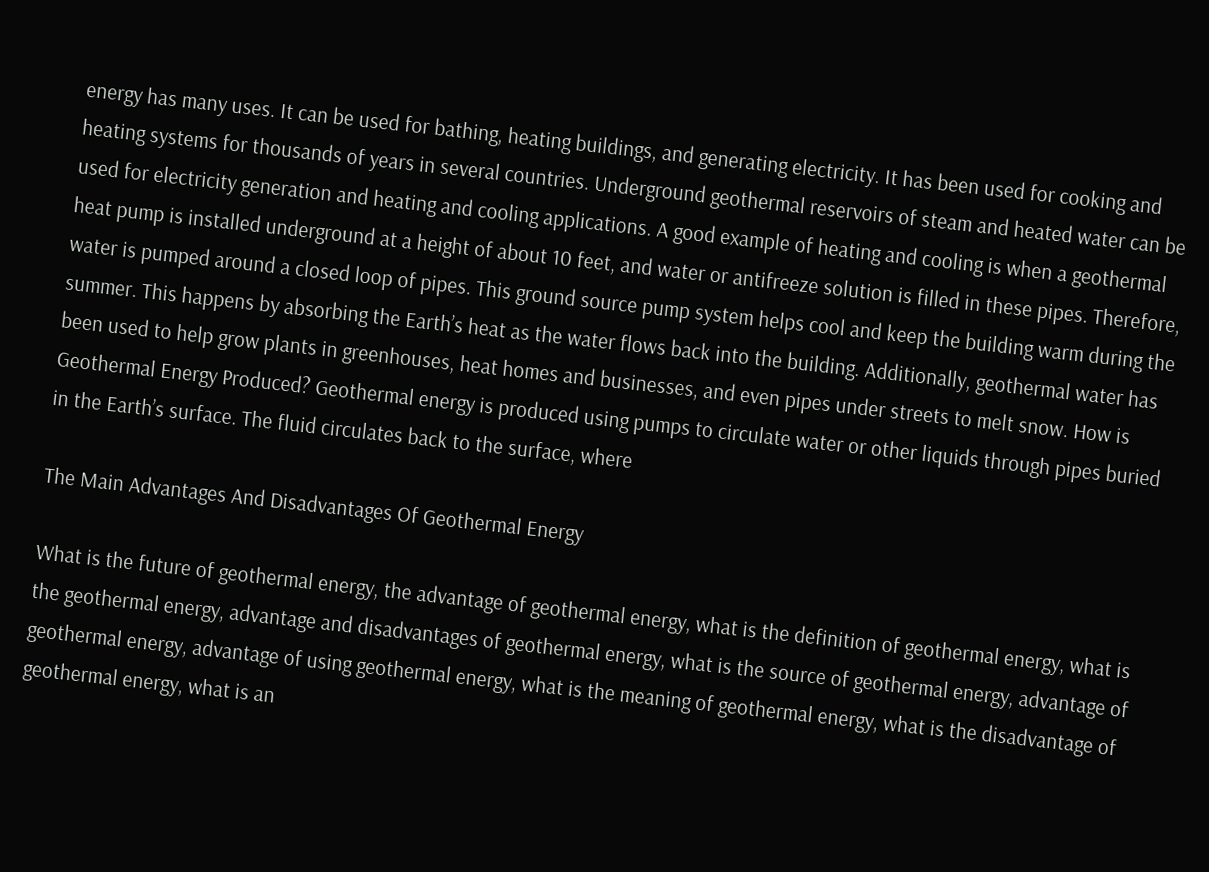energy has many uses. It can be used for bathing, heating buildings, and generating electricity. It has been used for cooking and heating systems for thousands of years in several countries. Underground geothermal reservoirs of steam and heated water can be used for electricity generation and heating and cooling applications. A good example of heating and cooling is when a geothermal heat pump is installed underground at a height of about 10 feet, and water or antifreeze solution is filled in these pipes. Therefore, water is pumped around a closed loop of pipes. This ground source pump system helps cool and keep the building warm during the summer. This happens by absorbing the Earth’s heat as the water flows back into the building. Additionally, geothermal water has been used to help grow plants in greenhouses, heat homes and businesses, and even pipes under streets to melt snow. How is Geothermal Energy Produced? Geothermal energy is produced using pumps to circulate water or other liquids through pipes buried in the Earth’s surface. The fluid circulates back to the surface, where

The Main Advantages And Disadvantages Of Geothermal Energy

What is the future of geothermal energy, the advantage of geothermal energy, what is the definition of geothermal energy, what is the geothermal energy, advantage and disadvantages of geothermal energy, what is the source of geothermal energy, advantage of geothermal energy, advantage of using geothermal energy, what is the meaning of geothermal energy, what is the disadvantage of geothermal energy, what is an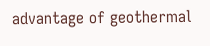advantage of geothermal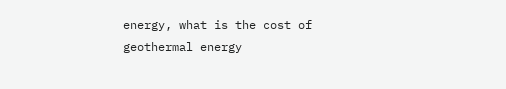energy, what is the cost of geothermal energy